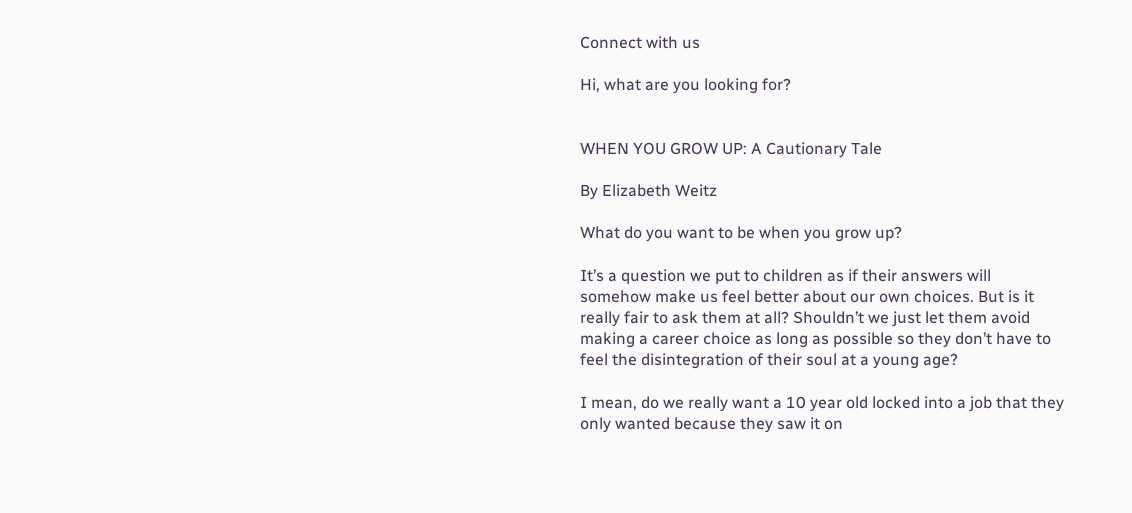Connect with us

Hi, what are you looking for?


WHEN YOU GROW UP: A Cautionary Tale

By Elizabeth Weitz

What do you want to be when you grow up?

It’s a question we put to children as if their answers will somehow make us feel better about our own choices. But is it really fair to ask them at all? Shouldn’t we just let them avoid making a career choice as long as possible so they don’t have to feel the disintegration of their soul at a young age?

I mean, do we really want a 10 year old locked into a job that they only wanted because they saw it on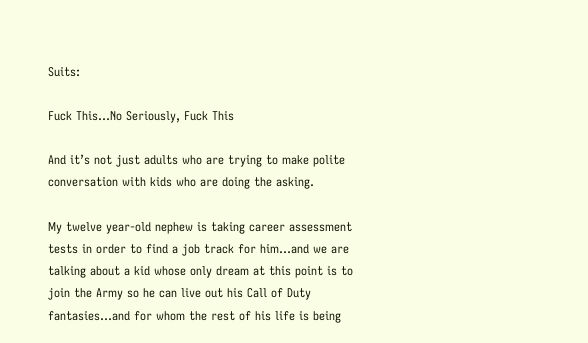Suits:

Fuck This…No Seriously, Fuck This

And it’s not just adults who are trying to make polite conversation with kids who are doing the asking.

My twelve year-old nephew is taking career assessment tests in order to find a job track for him…and we are talking about a kid whose only dream at this point is to join the Army so he can live out his Call of Duty fantasies…and for whom the rest of his life is being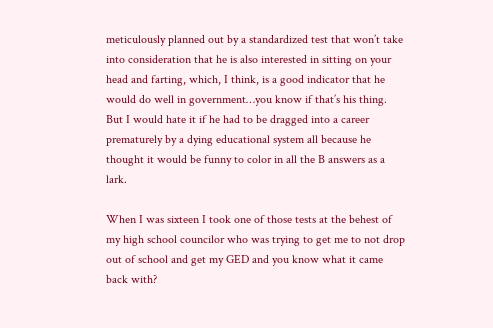meticulously planned out by a standardized test that won’t take into consideration that he is also interested in sitting on your head and farting, which, I think, is a good indicator that he would do well in government…you know if that’s his thing. But I would hate it if he had to be dragged into a career prematurely by a dying educational system all because he thought it would be funny to color in all the B answers as a lark.

When I was sixteen I took one of those tests at the behest of my high school councilor who was trying to get me to not drop out of school and get my GED and you know what it came back with?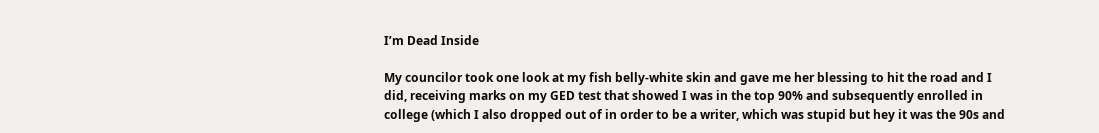I’m Dead Inside

My councilor took one look at my fish belly-white skin and gave me her blessing to hit the road and I did, receiving marks on my GED test that showed I was in the top 90% and subsequently enrolled in college (which I also dropped out of in order to be a writer, which was stupid but hey it was the 90s and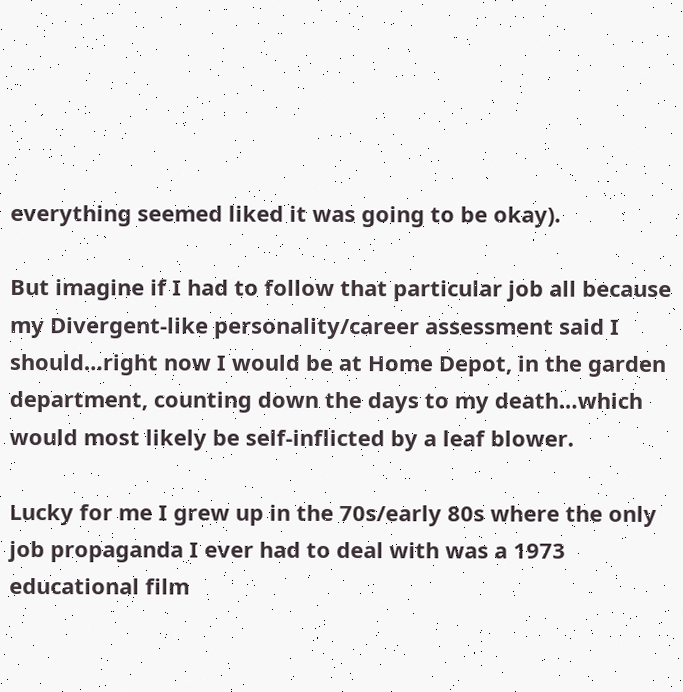everything seemed liked it was going to be okay).

But imagine if I had to follow that particular job all because my Divergent-like personality/career assessment said I should…right now I would be at Home Depot, in the garden department, counting down the days to my death…which would most likely be self-inflicted by a leaf blower.

Lucky for me I grew up in the 70s/early 80s where the only job propaganda I ever had to deal with was a 1973 educational film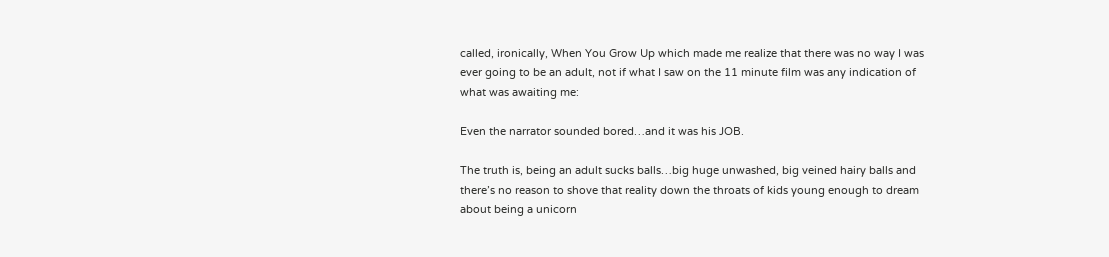called, ironically, When You Grow Up which made me realize that there was no way I was ever going to be an adult, not if what I saw on the 11 minute film was any indication of what was awaiting me:

Even the narrator sounded bored…and it was his JOB.

The truth is, being an adult sucks balls…big huge unwashed, big veined hairy balls and there’s no reason to shove that reality down the throats of kids young enough to dream about being a unicorn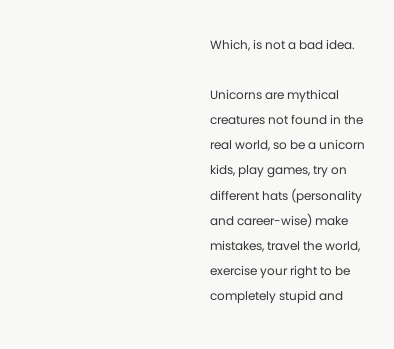Which, is not a bad idea.

Unicorns are mythical creatures not found in the real world, so be a unicorn kids, play games, try on different hats (personality and career-wise) make mistakes, travel the world, exercise your right to be completely stupid and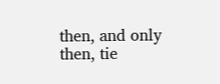then, and only then, tie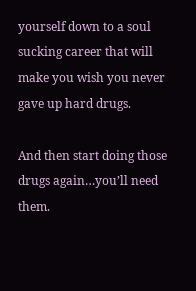yourself down to a soul sucking career that will make you wish you never gave up hard drugs.

And then start doing those drugs again…you’ll need them.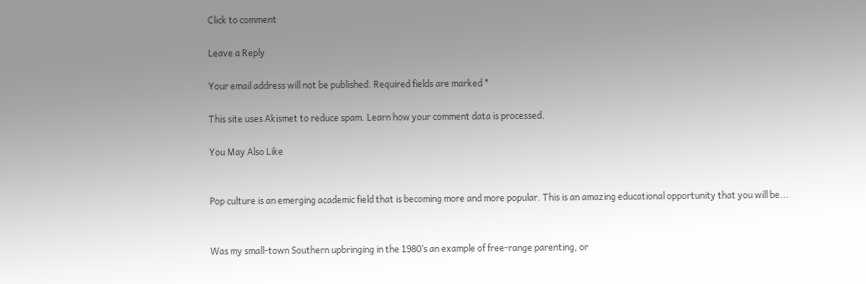Click to comment

Leave a Reply

Your email address will not be published. Required fields are marked *

This site uses Akismet to reduce spam. Learn how your comment data is processed.

You May Also Like


Pop culture is an emerging academic field that is becoming more and more popular. This is an amazing educational opportunity that you will be...


Was my small-town Southern upbringing in the 1980’s an example of free-range parenting, or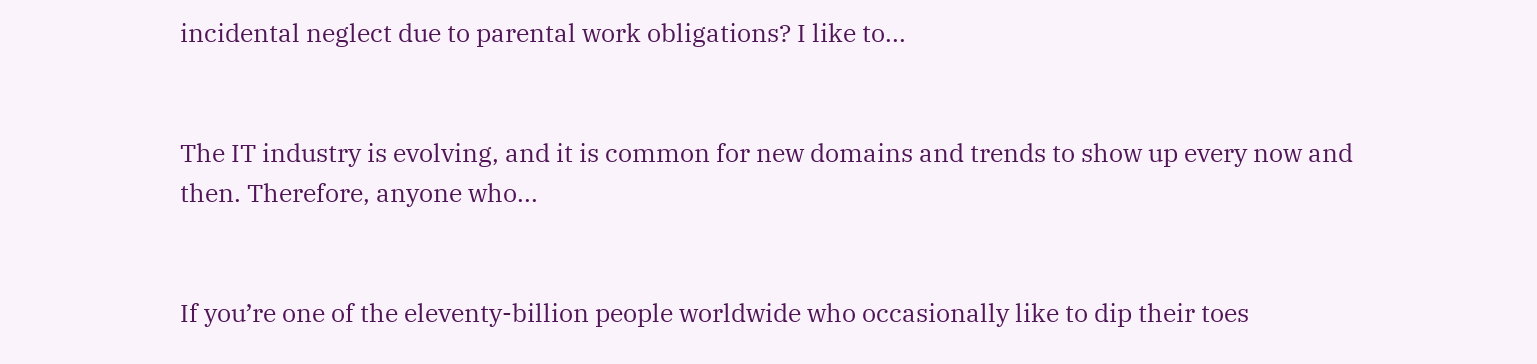incidental neglect due to parental work obligations? I like to...


The IT industry is evolving, and it is common for new domains and trends to show up every now and then. Therefore, anyone who...


If you’re one of the eleventy-billion people worldwide who occasionally like to dip their toes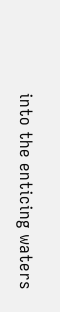into the enticing waters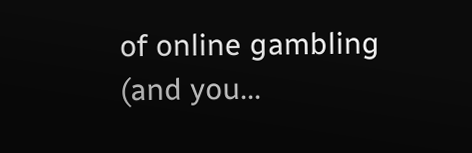of online gambling (and you...